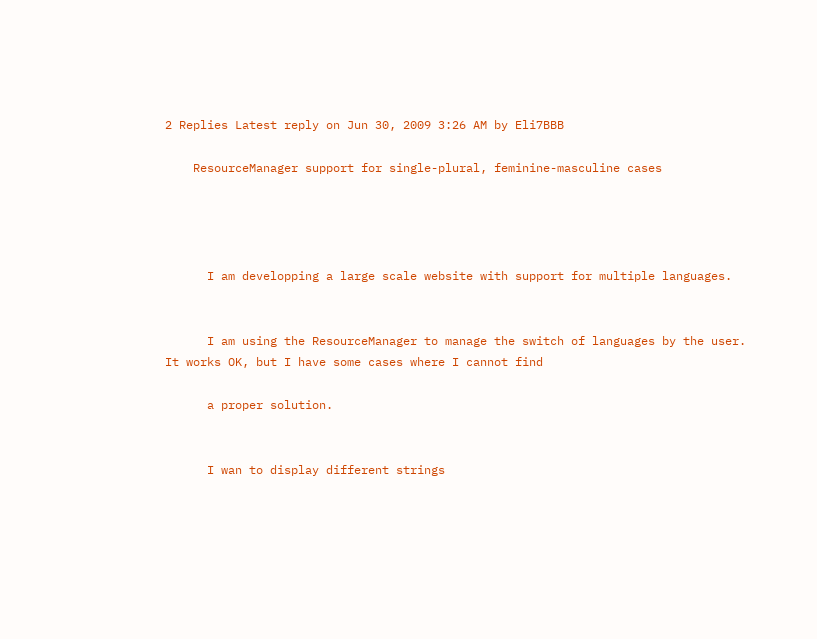2 Replies Latest reply on Jun 30, 2009 3:26 AM by Eli7BBB

    ResourceManager support for single-plural, feminine-masculine cases




      I am developping a large scale website with support for multiple languages.


      I am using the ResourceManager to manage the switch of languages by the user. It works OK, but I have some cases where I cannot find

      a proper solution.


      I wan to display different strings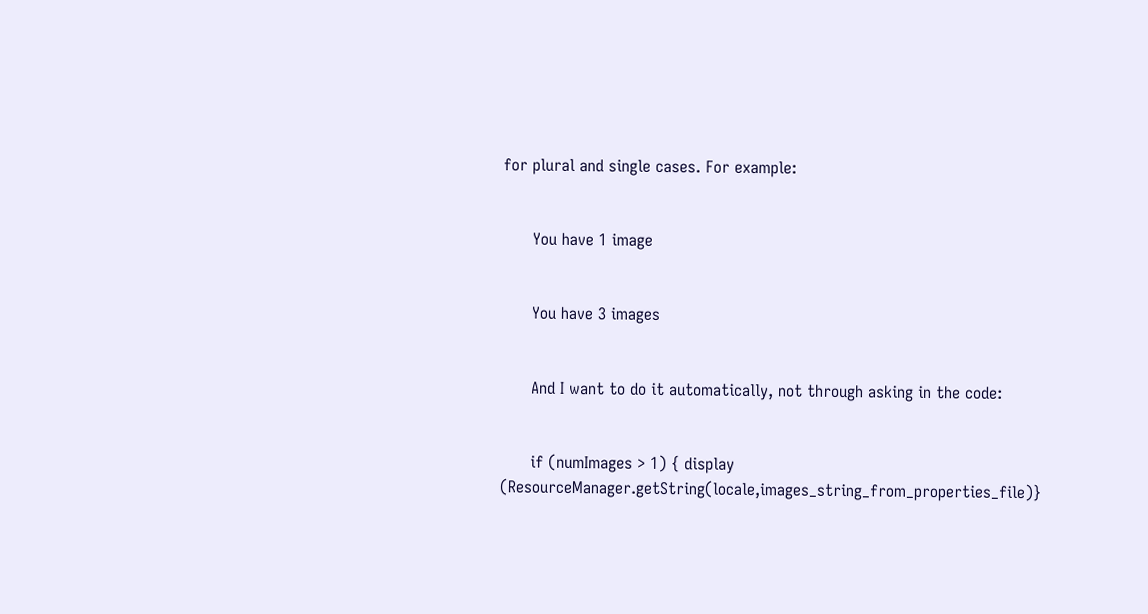for plural and single cases. For example:


      You have 1 image


      You have 3 images


      And I want to do it automatically, not through asking in the code:


      if (numImages > 1) { display (ResourceManager.getString(locale,images_string_from_properties_file)}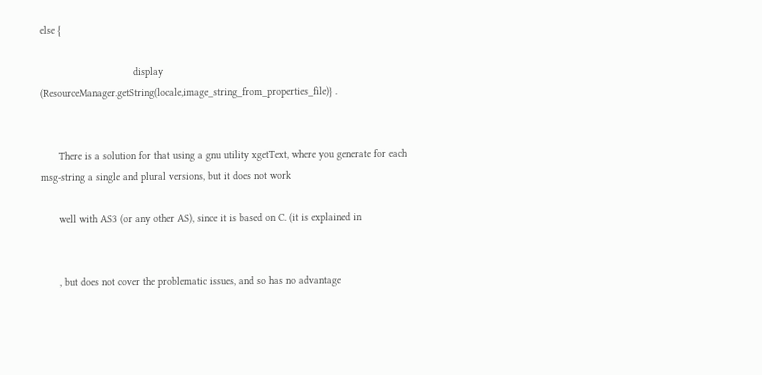else {

                               display (ResourceManager.getString(locale,image_string_from_properties_file)} .


      There is a solution for that using a gnu utility xgetText, where you generate for each msg-string a single and plural versions, but it does not work

      well with AS3 (or any other AS), since it is based on C. (it is explained in


      , but does not cover the problematic issues, and so has no advantage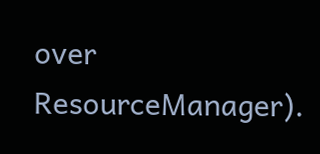over ResourceManager).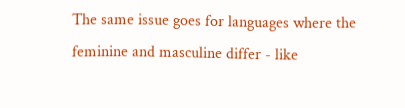The same issue goes for languages where the feminine and masculine differ - like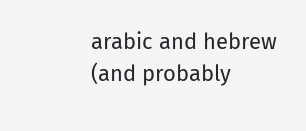arabic and hebrew (and probably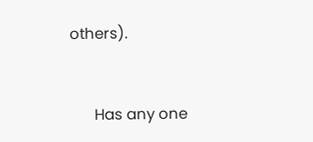others).


      Has any one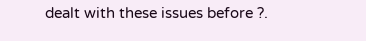dealt with these issues before ?.